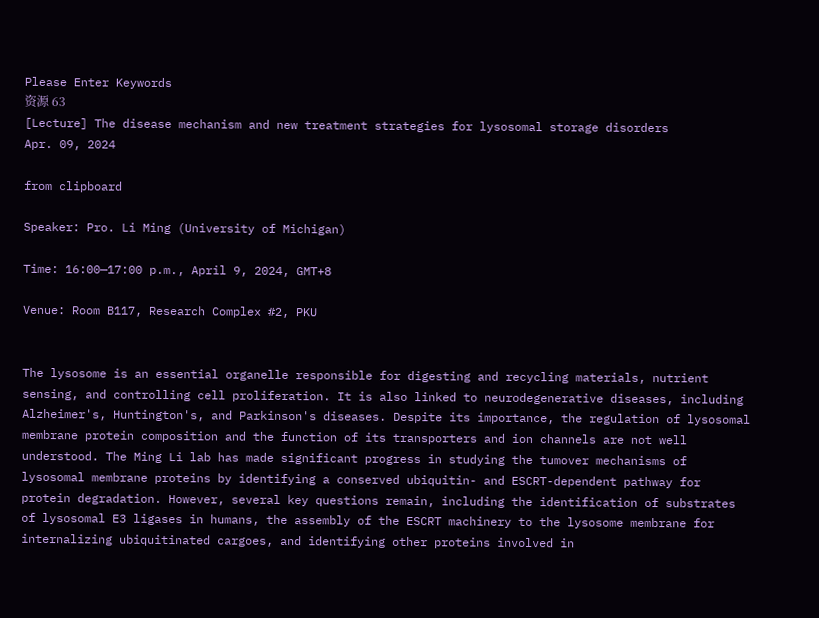Please Enter Keywords
资源 63
[Lecture] The disease mechanism and new treatment strategies for lysosomal storage disorders
Apr. 09, 2024

from clipboard

Speaker: Pro. Li Ming (University of Michigan)

Time: 16:00—17:00 p.m., April 9, 2024, GMT+8

Venue: Room B117, Research Complex #2, PKU


The lysosome is an essential organelle responsible for digesting and recycling materials, nutrient sensing, and controlling cell proliferation. It is also linked to neurodegenerative diseases, including Alzheimer's, Huntington's, and Parkinson's diseases. Despite its importance, the regulation of lysosomal membrane protein composition and the function of its transporters and ion channels are not well understood. The Ming Li lab has made significant progress in studying the tumover mechanisms of lysosomal membrane proteins by identifying a conserved ubiquitin- and ESCRT-dependent pathway for protein degradation. However, several key questions remain, including the identification of substrates of lysosomal E3 ligases in humans, the assembly of the ESCRT machinery to the lysosome membrane for internalizing ubiquitinated cargoes, and identifying other proteins involved in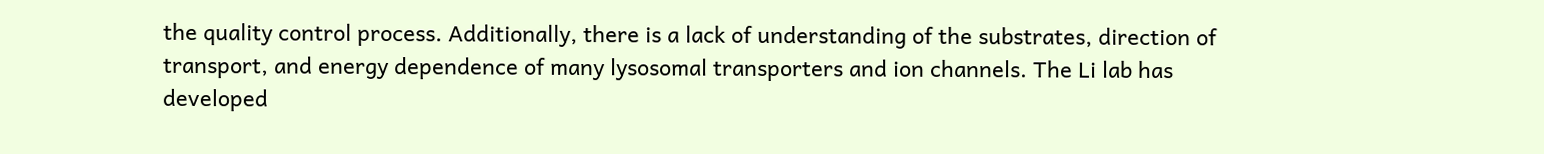the quality control process. Additionally, there is a lack of understanding of the substrates, direction of transport, and energy dependence of many lysosomal transporters and ion channels. The Li lab has developed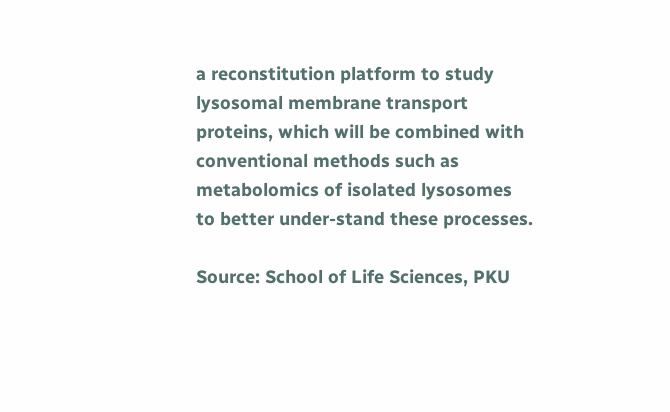a reconstitution platform to study lysosomal membrane transport proteins, which will be combined with conventional methods such as metabolomics of isolated lysosomes to better under-stand these processes.

Source: School of Life Sciences, PKU